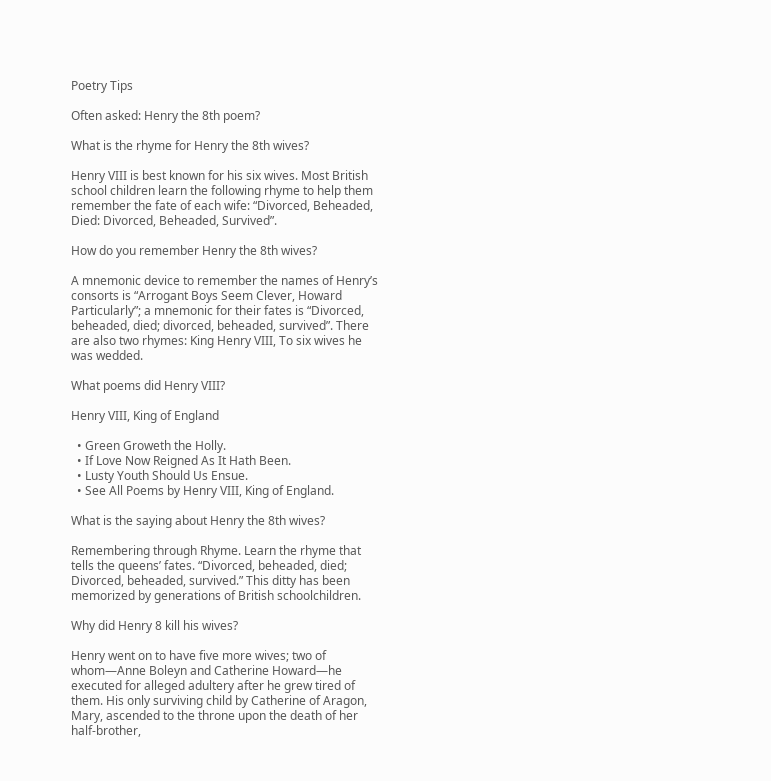Poetry Tips

Often asked: Henry the 8th poem?

What is the rhyme for Henry the 8th wives?

Henry VIII is best known for his six wives. Most British school children learn the following rhyme to help them remember the fate of each wife: “Divorced, Beheaded, Died: Divorced, Beheaded, Survived”.

How do you remember Henry the 8th wives?

A mnemonic device to remember the names of Henry’s consorts is “Arrogant Boys Seem Clever, Howard Particularly”; a mnemonic for their fates is “Divorced, beheaded, died; divorced, beheaded, survived”. There are also two rhymes: King Henry VIII, To six wives he was wedded.

What poems did Henry VIII?

Henry VIII, King of England

  • Green Groweth the Holly.
  • If Love Now Reigned As It Hath Been.
  • Lusty Youth Should Us Ensue.
  • See All Poems by Henry VIII, King of England.

What is the saying about Henry the 8th wives?

Remembering through Rhyme. Learn the rhyme that tells the queens’ fates. “Divorced, beheaded, died; Divorced, beheaded, survived.” This ditty has been memorized by generations of British schoolchildren.

Why did Henry 8 kill his wives?

Henry went on to have five more wives; two of whom—Anne Boleyn and Catherine Howard—he executed for alleged adultery after he grew tired of them. His only surviving child by Catherine of Aragon, Mary, ascended to the throne upon the death of her half-brother,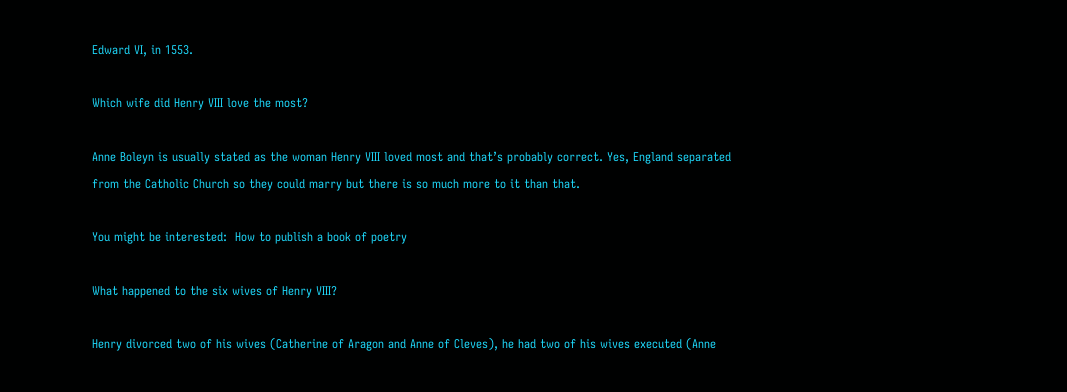Edward VI, in 1553.

Which wife did Henry VIII love the most?

Anne Boleyn is usually stated as the woman Henry VIII loved most and that’s probably correct. Yes, England separated from the Catholic Church so they could marry but there is so much more to it than that.

You might be interested:  How to publish a book of poetry

What happened to the six wives of Henry VIII?

Henry divorced two of his wives (Catherine of Aragon and Anne of Cleves), he had two of his wives executed (Anne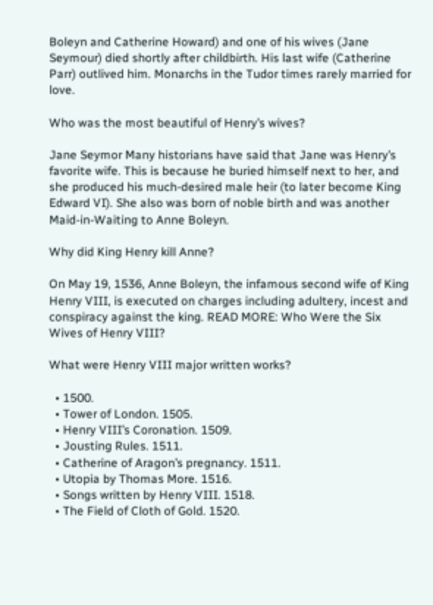Boleyn and Catherine Howard) and one of his wives (Jane Seymour) died shortly after childbirth. His last wife (Catherine Parr) outlived him. Monarchs in the Tudor times rarely married for love.

Who was the most beautiful of Henry’s wives?

Jane Seymor Many historians have said that Jane was Henry’s favorite wife. This is because he buried himself next to her, and she produced his much-desired male heir (to later become King Edward VI). She also was born of noble birth and was another Maid-in-Waiting to Anne Boleyn.

Why did King Henry kill Anne?

On May 19, 1536, Anne Boleyn, the infamous second wife of King Henry VIII, is executed on charges including adultery, incest and conspiracy against the king. READ MORE: Who Were the Six Wives of Henry VIII?

What were Henry VIII major written works?

  • 1500.
  • Tower of London. 1505.
  • Henry VIII’s Coronation. 1509.
  • Jousting Rules. 1511.
  • Catherine of Aragon’s pregnancy. 1511.
  • Utopia by Thomas More. 1516.
  • Songs written by Henry VIII. 1518.
  • The Field of Cloth of Gold. 1520.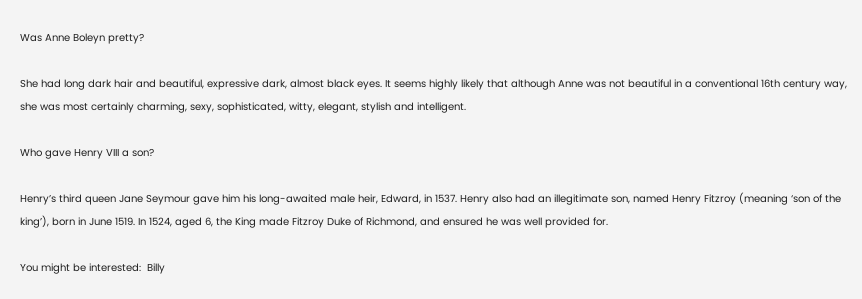Was Anne Boleyn pretty?

She had long dark hair and beautiful, expressive dark, almost black eyes. It seems highly likely that although Anne was not beautiful in a conventional 16th century way, she was most certainly charming, sexy, sophisticated, witty, elegant, stylish and intelligent.

Who gave Henry VIII a son?

Henry’s third queen Jane Seymour gave him his long-awaited male heir, Edward, in 1537. Henry also had an illegitimate son, named Henry Fitzroy (meaning ‘son of the king’), born in June 1519. In 1524, aged 6, the King made Fitzroy Duke of Richmond, and ensured he was well provided for.

You might be interested:  Billy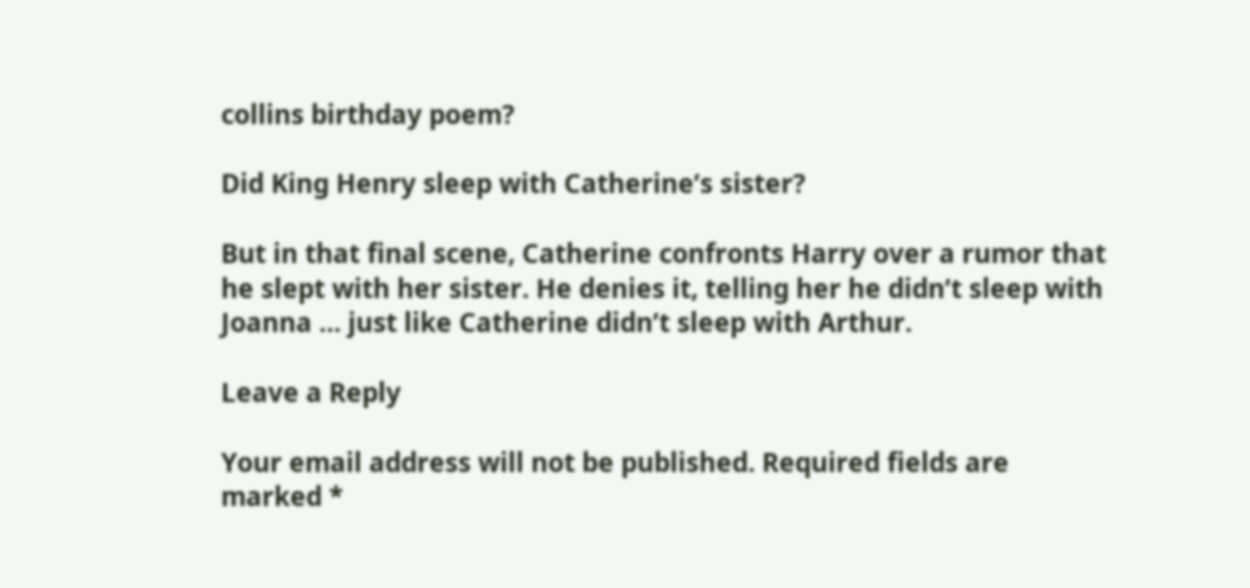collins birthday poem?

Did King Henry sleep with Catherine’s sister?

But in that final scene, Catherine confronts Harry over a rumor that he slept with her sister. He denies it, telling her he didn’t sleep with Joanna … just like Catherine didn’t sleep with Arthur.

Leave a Reply

Your email address will not be published. Required fields are marked *